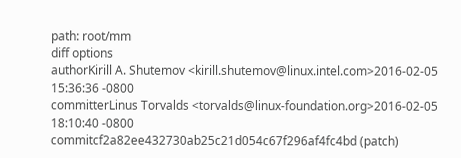path: root/mm
diff options
authorKirill A. Shutemov <kirill.shutemov@linux.intel.com>2016-02-05 15:36:36 -0800
committerLinus Torvalds <torvalds@linux-foundation.org>2016-02-05 18:10:40 -0800
commitcf2a82ee432730ab25c21d054c67f296af4fc4bd (patch)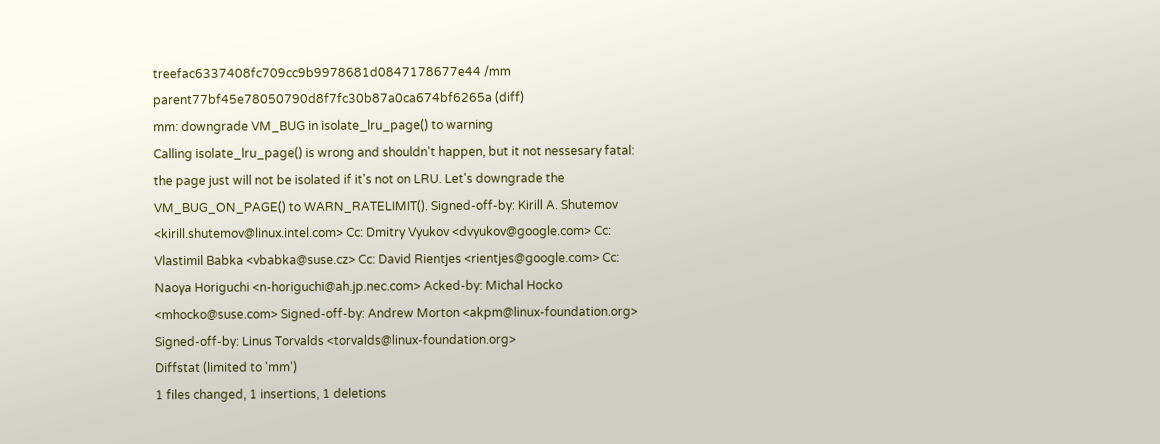treefac6337408fc709cc9b9978681d0847178677e44 /mm
parent77bf45e78050790d8f7fc30b87a0ca674bf6265a (diff)
mm: downgrade VM_BUG in isolate_lru_page() to warning
Calling isolate_lru_page() is wrong and shouldn't happen, but it not nessesary fatal: the page just will not be isolated if it's not on LRU. Let's downgrade the VM_BUG_ON_PAGE() to WARN_RATELIMIT(). Signed-off-by: Kirill A. Shutemov <kirill.shutemov@linux.intel.com> Cc: Dmitry Vyukov <dvyukov@google.com> Cc: Vlastimil Babka <vbabka@suse.cz> Cc: David Rientjes <rientjes@google.com> Cc: Naoya Horiguchi <n-horiguchi@ah.jp.nec.com> Acked-by: Michal Hocko <mhocko@suse.com> Signed-off-by: Andrew Morton <akpm@linux-foundation.org> Signed-off-by: Linus Torvalds <torvalds@linux-foundation.org>
Diffstat (limited to 'mm')
1 files changed, 1 insertions, 1 deletions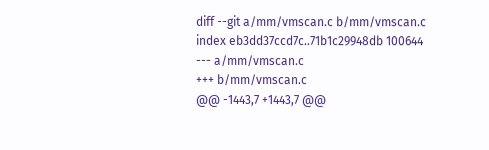diff --git a/mm/vmscan.c b/mm/vmscan.c
index eb3dd37ccd7c..71b1c29948db 100644
--- a/mm/vmscan.c
+++ b/mm/vmscan.c
@@ -1443,7 +1443,7 @@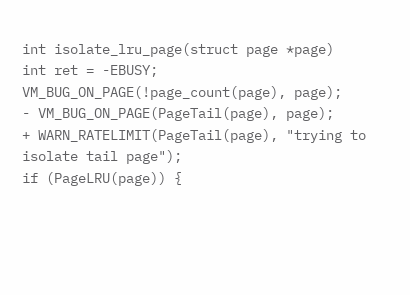int isolate_lru_page(struct page *page)
int ret = -EBUSY;
VM_BUG_ON_PAGE(!page_count(page), page);
- VM_BUG_ON_PAGE(PageTail(page), page);
+ WARN_RATELIMIT(PageTail(page), "trying to isolate tail page");
if (PageLRU(page)) {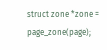struct zone *zone = page_zone(page);